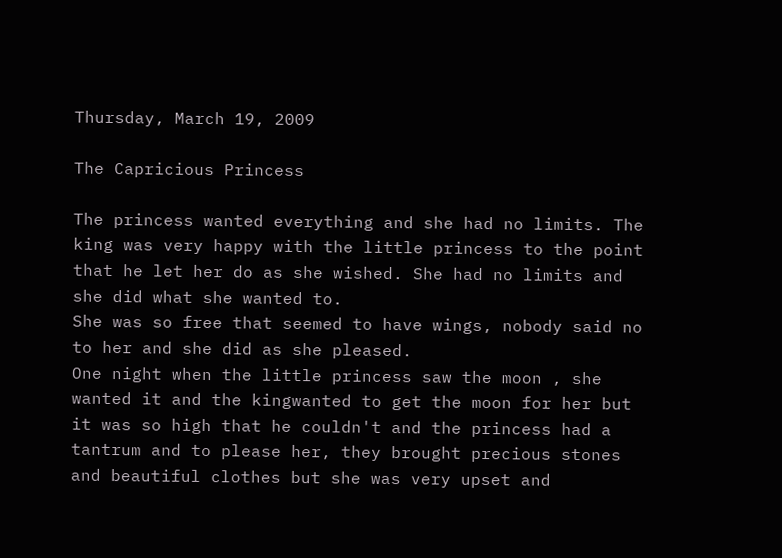Thursday, March 19, 2009

The Capricious Princess

The princess wanted everything and she had no limits. The king was very happy with the little princess to the point that he let her do as she wished. She had no limits and she did what she wanted to.
She was so free that seemed to have wings, nobody said no to her and she did as she pleased.
One night when the little princess saw the moon , she wanted it and the kingwanted to get the moon for her but it was so high that he couldn't and the princess had a tantrum and to please her, they brought precious stones and beautiful clothes but she was very upset and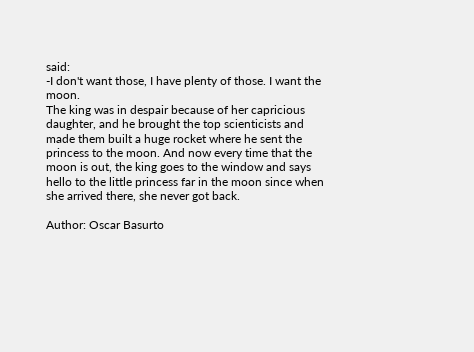said:
-I don't want those, I have plenty of those. I want the moon.
The king was in despair because of her capricious daughter, and he brought the top scienticists and made them built a huge rocket where he sent the princess to the moon. And now every time that the moon is out, the king goes to the window and says hello to the little princess far in the moon since when she arrived there, she never got back.

Author: Oscar Basurto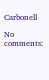Carbonell

No comments: